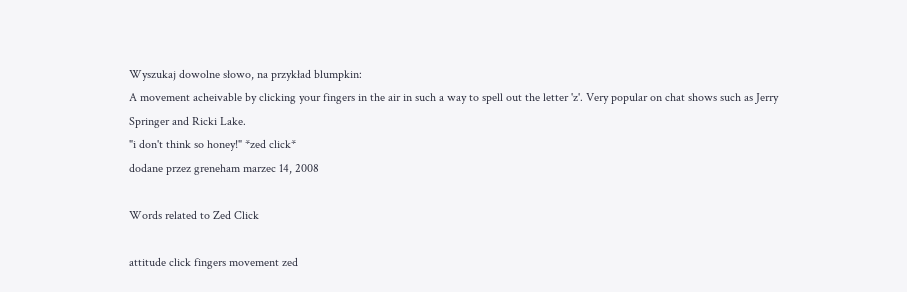Wyszukaj dowolne słowo, na przykład blumpkin:
A movement acheivable by clicking your fingers in the air in such a way to spell out the letter 'z'. Very popular on chat shows such as Jerry Springer and Ricki Lake.
"i don't think so honey!" *zed click*
dodane przez greneham marzec 14, 2008

Words related to Zed Click

attitude click fingers movement zed